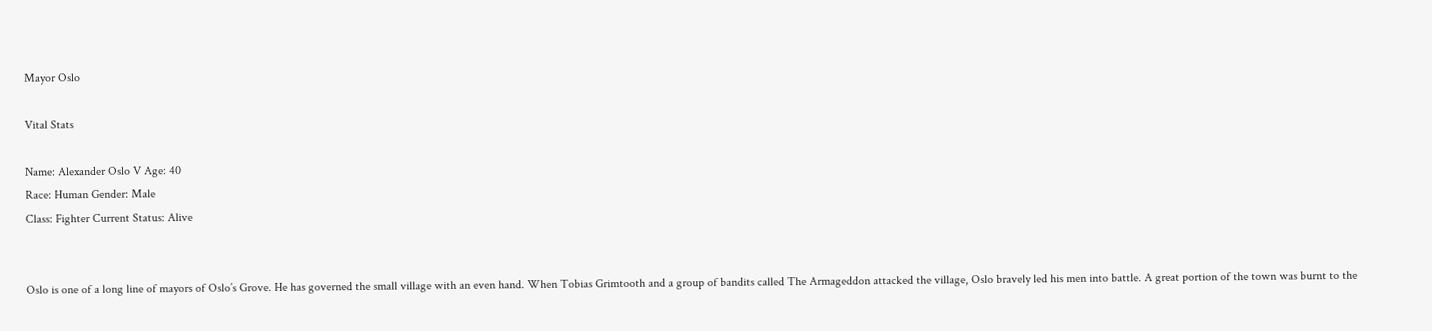Mayor Oslo

Vital Stats

Name: Alexander Oslo V Age: 40
Race: Human Gender: Male
Class: Fighter Current Status: Alive


Oslo is one of a long line of mayors of Oslo’s Grove. He has governed the small village with an even hand. When Tobias Grimtooth and a group of bandits called The Armageddon attacked the village, Oslo bravely led his men into battle. A great portion of the town was burnt to the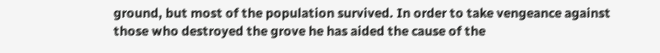ground, but most of the population survived. In order to take vengeance against those who destroyed the grove he has aided the cause of the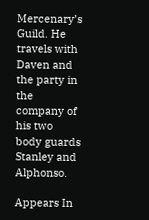Mercenary’s Guild. He travels with Daven and the party in the company of his two body guards Stanley and Alphonso.

Appears In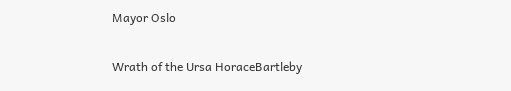Mayor Oslo

Wrath of the Ursa HoraceBartleby